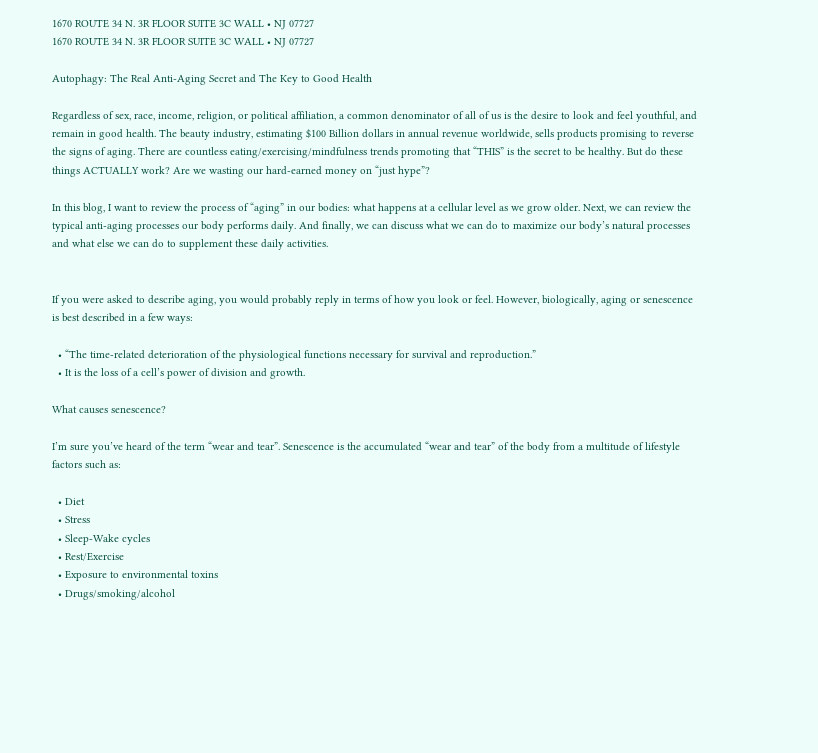1670 ROUTE 34 N. 3R FLOOR SUITE 3C WALL • NJ 07727
1670 ROUTE 34 N. 3R FLOOR SUITE 3C WALL • NJ 07727

Autophagy: The Real Anti-Aging Secret and The Key to Good Health

Regardless of sex, race, income, religion, or political affiliation, a common denominator of all of us is the desire to look and feel youthful, and remain in good health. The beauty industry, estimating $100 Billion dollars in annual revenue worldwide, sells products promising to reverse the signs of aging. There are countless eating/exercising/mindfulness trends promoting that “THIS” is the secret to be healthy. But do these things ACTUALLY work? Are we wasting our hard-earned money on “just hype”?

In this blog, I want to review the process of “aging” in our bodies: what happens at a cellular level as we grow older. Next, we can review the typical anti-aging processes our body performs daily. And finally, we can discuss what we can do to maximize our body’s natural processes and what else we can do to supplement these daily activities.


If you were asked to describe aging, you would probably reply in terms of how you look or feel. However, biologically, aging or senescence is best described in a few ways:

  • “The time-related deterioration of the physiological functions necessary for survival and reproduction.”
  • It is the loss of a cell’s power of division and growth.

What causes senescence?

I’m sure you’ve heard of the term “wear and tear”. Senescence is the accumulated “wear and tear” of the body from a multitude of lifestyle factors such as:

  • Diet
  • Stress
  • Sleep-Wake cycles
  • Rest/Exercise
  • Exposure to environmental toxins
  • Drugs/smoking/alcohol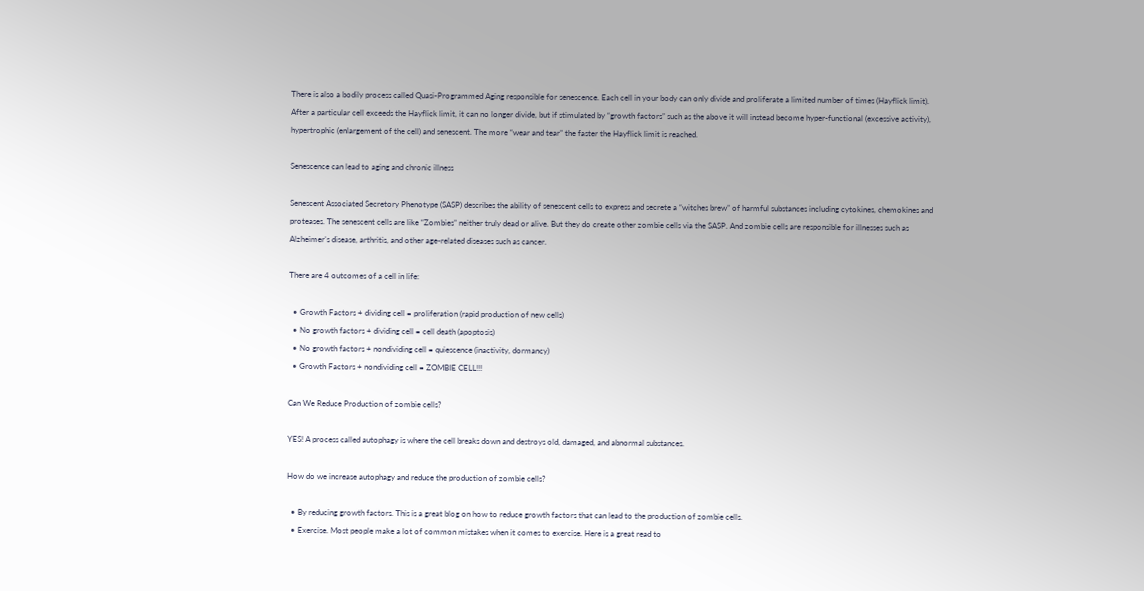There is also a bodily process called Quasi-Programmed Aging responsible for senescence. Each cell in your body can only divide and proliferate a limited number of times (Hayflick limit). After a particular cell exceeds the Hayflick limit, it can no longer divide, but if stimulated by “growth factors” such as the above it will instead become hyper-functional (excessive activity), hypertrophic (enlargement of the cell) and senescent. The more “wear and tear” the faster the Hayflick limit is reached.

Senescence can lead to aging and chronic illness

Senescent Associated Secretory Phenotype (SASP) describes the ability of senescent cells to express and secrete a “witches brew” of harmful substances including cytokines, chemokines and proteases. The senescent cells are like “Zombies” neither truly dead or alive. But they do create other zombie cells via the SASP. And zombie cells are responsible for illnesses such as Alzheimer’s disease, arthritis, and other age-related diseases such as cancer.

There are 4 outcomes of a cell in life:

  • Growth Factors + dividing cell = proliferation (rapid production of new cells)
  • No growth factors + dividing cell = cell death (apoptosis)
  • No growth factors + nondividing cell = quiescence (inactivity, dormancy)
  • Growth Factors + nondividing cell = ZOMBIE CELL!!!

Can We Reduce Production of zombie cells?

YES! A process called autophagy is where the cell breaks down and destroys old, damaged, and abnormal substances.

How do we increase autophagy and reduce the production of zombie cells?

  • By reducing growth factors. This is a great blog on how to reduce growth factors that can lead to the production of zombie cells.
  • Exercise. Most people make a lot of common mistakes when it comes to exercise. Here is a great read to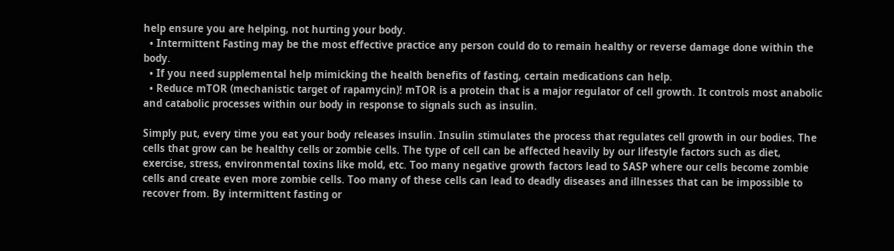help ensure you are helping, not hurting your body.
  • Intermittent Fasting may be the most effective practice any person could do to remain healthy or reverse damage done within the body.
  • If you need supplemental help mimicking the health benefits of fasting, certain medications can help.
  • Reduce mTOR (mechanistic target of rapamycin)! mTOR is a protein that is a major regulator of cell growth. It controls most anabolic and catabolic processes within our body in response to signals such as insulin.

Simply put, every time you eat your body releases insulin. Insulin stimulates the process that regulates cell growth in our bodies. The cells that grow can be healthy cells or zombie cells. The type of cell can be affected heavily by our lifestyle factors such as diet, exercise, stress, environmental toxins like mold, etc. Too many negative growth factors lead to SASP where our cells become zombie cells and create even more zombie cells. Too many of these cells can lead to deadly diseases and illnesses that can be impossible to recover from. By intermittent fasting or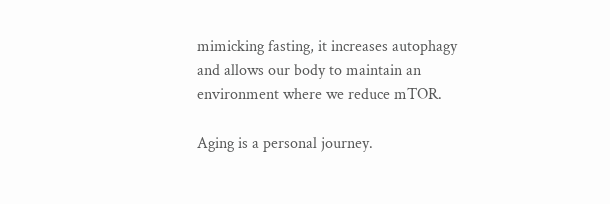mimicking fasting, it increases autophagy and allows our body to maintain an environment where we reduce mTOR.

Aging is a personal journey.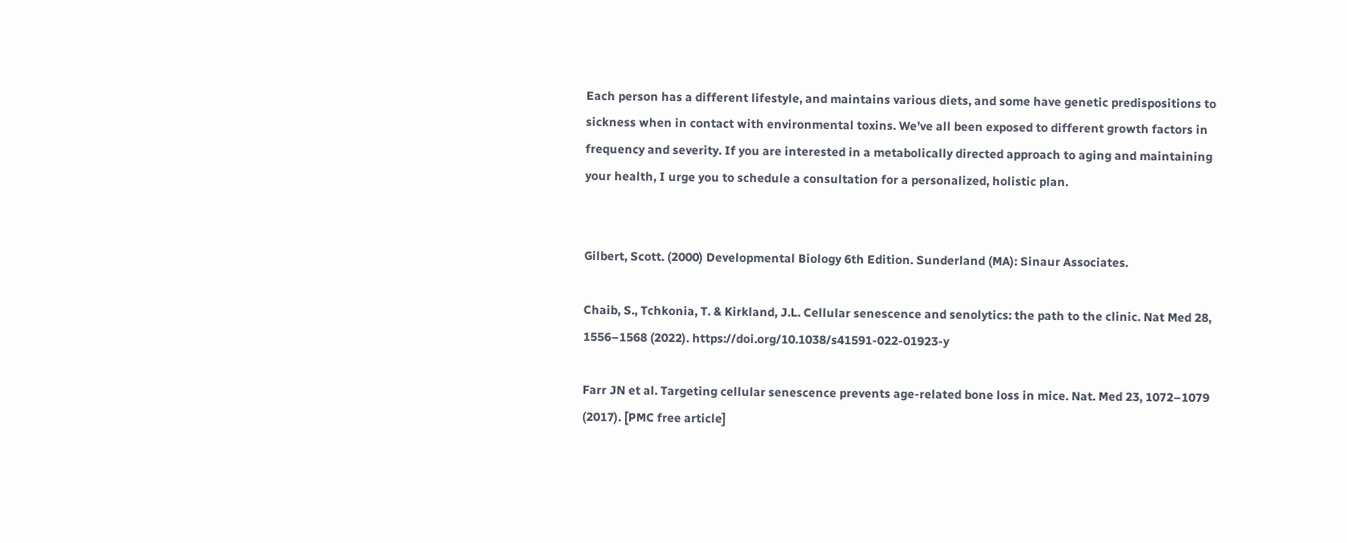Each person has a different lifestyle, and maintains various diets, and some have genetic predispositions to sickness when in contact with environmental toxins. We’ve all been exposed to different growth factors in frequency and severity. If you are interested in a metabolically directed approach to aging and maintaining your health, I urge you to schedule a consultation for a personalized, holistic plan.


Gilbert, Scott. (2000) Developmental Biology 6th Edition. Sunderland (MA): Sinaur Associates.

Chaib, S., Tchkonia, T. & Kirkland, J.L. Cellular senescence and senolytics: the path to the clinic. Nat Med 28, 1556–1568 (2022). https://doi.org/10.1038/s41591-022-01923-y

Farr JN et al. Targeting cellular senescence prevents age-related bone loss in mice. Nat. Med 23, 1072–1079 (2017). [PMC free article]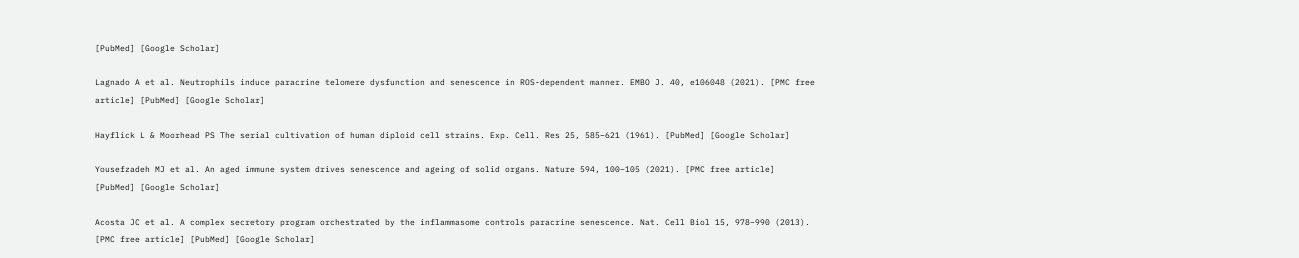[PubMed] [Google Scholar]

Lagnado A et al. Neutrophils induce paracrine telomere dysfunction and senescence in ROS-dependent manner. EMBO J. 40, e106048 (2021). [PMC free article] [PubMed] [Google Scholar]

Hayflick L & Moorhead PS The serial cultivation of human diploid cell strains. Exp. Cell. Res 25, 585–621 (1961). [PubMed] [Google Scholar]

Yousefzadeh MJ et al. An aged immune system drives senescence and ageing of solid organs. Nature 594, 100–105 (2021). [PMC free article] [PubMed] [Google Scholar]

Acosta JC et al. A complex secretory program orchestrated by the inflammasome controls paracrine senescence. Nat. Cell Biol 15, 978–990 (2013). [PMC free article] [PubMed] [Google Scholar]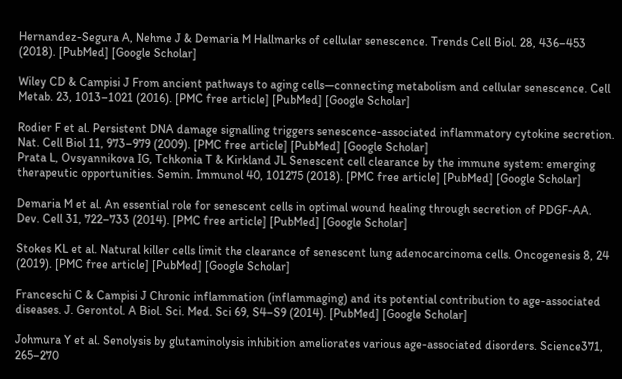Hernandez-Segura A, Nehme J & Demaria M Hallmarks of cellular senescence. Trends Cell Biol. 28, 436–453 (2018). [PubMed] [Google Scholar]

Wiley CD & Campisi J From ancient pathways to aging cells—connecting metabolism and cellular senescence. Cell Metab. 23, 1013–1021 (2016). [PMC free article] [PubMed] [Google Scholar]

Rodier F et al. Persistent DNA damage signalling triggers senescence-associated inflammatory cytokine secretion. Nat. Cell Biol 11, 973–979 (2009). [PMC free article] [PubMed] [Google Scholar]
Prata L, Ovsyannikova IG, Tchkonia T & Kirkland JL Senescent cell clearance by the immune system: emerging therapeutic opportunities. Semin. Immunol 40, 101275 (2018). [PMC free article] [PubMed] [Google Scholar]

Demaria M et al. An essential role for senescent cells in optimal wound healing through secretion of PDGF-AA. Dev. Cell 31, 722–733 (2014). [PMC free article] [PubMed] [Google Scholar]

Stokes KL et al. Natural killer cells limit the clearance of senescent lung adenocarcinoma cells. Oncogenesis 8, 24 (2019). [PMC free article] [PubMed] [Google Scholar]

Franceschi C & Campisi J Chronic inflammation (inflammaging) and its potential contribution to age-associated diseases. J. Gerontol. A Biol. Sci. Med. Sci 69, S4–S9 (2014). [PubMed] [Google Scholar]

Johmura Y et al. Senolysis by glutaminolysis inhibition ameliorates various age-associated disorders. Science371, 265–270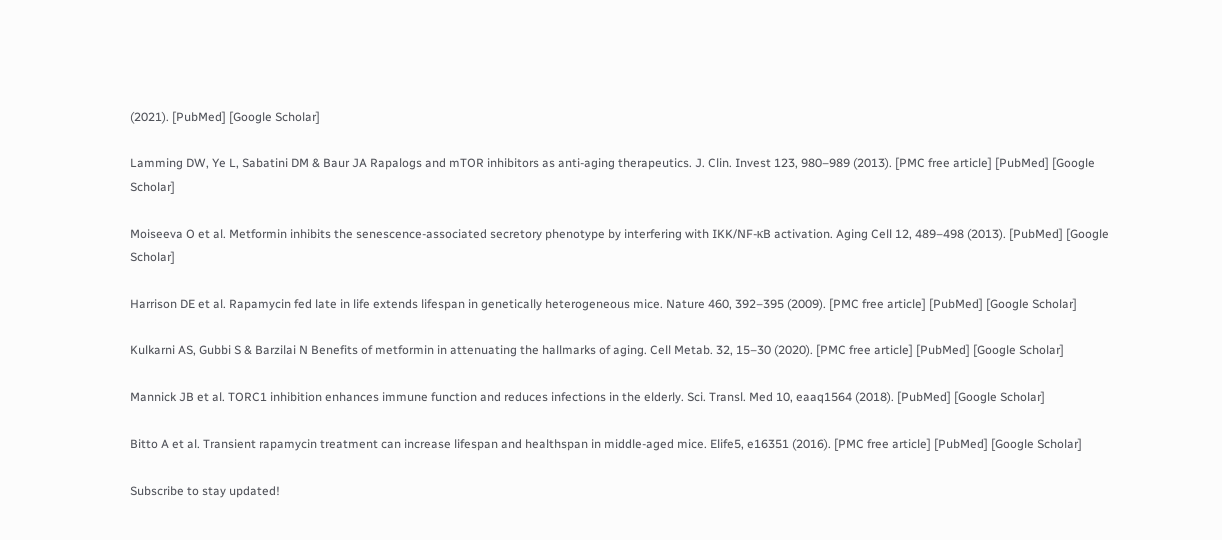(2021). [PubMed] [Google Scholar]

Lamming DW, Ye L, Sabatini DM & Baur JA Rapalogs and mTOR inhibitors as anti-aging therapeutics. J. Clin. Invest 123, 980–989 (2013). [PMC free article] [PubMed] [Google Scholar]

Moiseeva O et al. Metformin inhibits the senescence-associated secretory phenotype by interfering with IKK/NF-κB activation. Aging Cell 12, 489–498 (2013). [PubMed] [Google Scholar]

Harrison DE et al. Rapamycin fed late in life extends lifespan in genetically heterogeneous mice. Nature 460, 392–395 (2009). [PMC free article] [PubMed] [Google Scholar]

Kulkarni AS, Gubbi S & Barzilai N Benefits of metformin in attenuating the hallmarks of aging. Cell Metab. 32, 15–30 (2020). [PMC free article] [PubMed] [Google Scholar]

Mannick JB et al. TORC1 inhibition enhances immune function and reduces infections in the elderly. Sci. Transl. Med 10, eaaq1564 (2018). [PubMed] [Google Scholar]

Bitto A et al. Transient rapamycin treatment can increase lifespan and healthspan in middle-aged mice. Elife5, e16351 (2016). [PMC free article] [PubMed] [Google Scholar]

Subscribe to stay updated!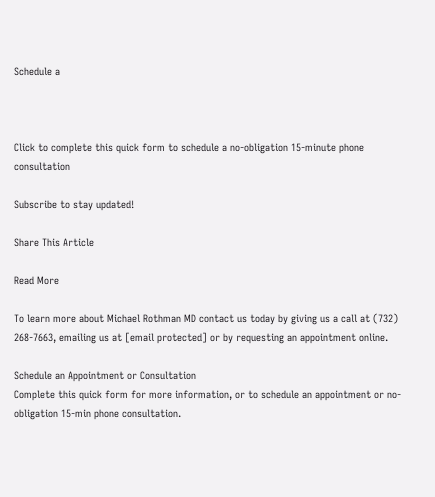Schedule a



Click to complete this quick form to schedule a no-obligation 15-minute phone consultation

Subscribe to stay updated!

Share This Article

Read More

To learn more about Michael Rothman MD contact us today by giving us a call at (732) 268-7663, emailing us at [email protected] or by requesting an appointment online.

Schedule an Appointment or Consultation
Complete this quick form for more information, or to schedule an appointment or no-obligation 15-min phone consultation.